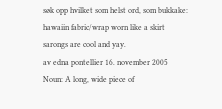søk opp hvilket som helst ord, som bukkake:
hawaiin fabric/wrap worn like a skirt
sarongs are cool and yay.
av edna pontellier 16. november 2005
Noun: A long, wide piece of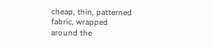cheap, thin, patterned fabric, wrapped around the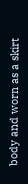body and worn as a skirt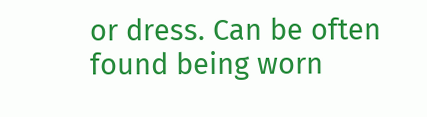or dress. Can be often found being worn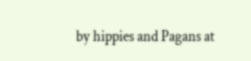by hippies and Pagans at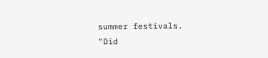summer festivals.
"Did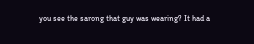you see the sarong that guy was wearing? It had a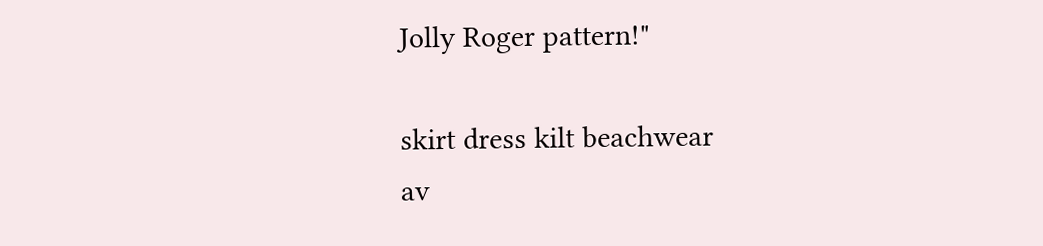Jolly Roger pattern!"

skirt dress kilt beachwear
av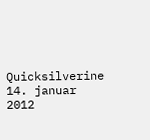Quicksilverine 14. januar 2012